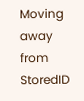Moving away from StoredID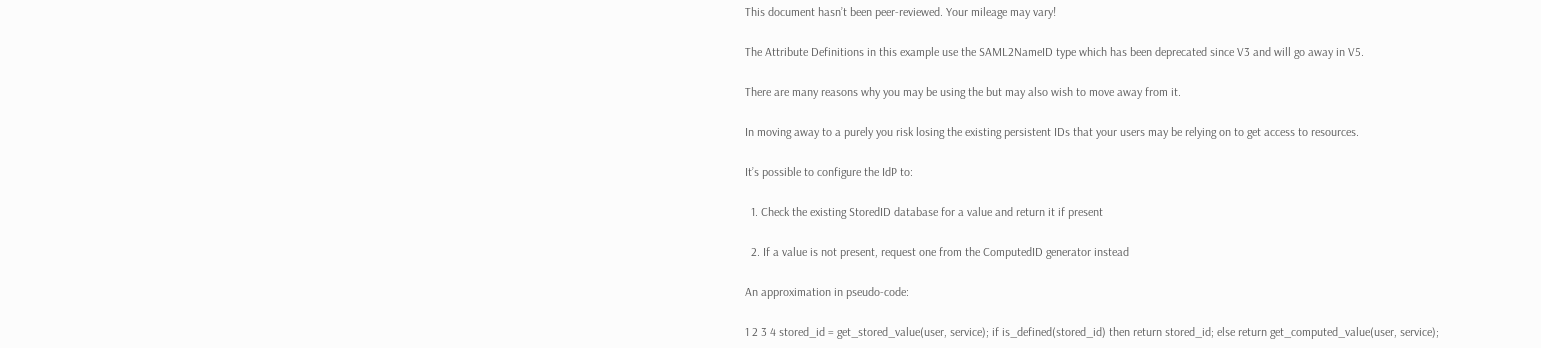This document hasn’t been peer-reviewed. Your mileage may vary!

The Attribute Definitions in this example use the SAML2NameID type which has been deprecated since V3 and will go away in V5.

There are many reasons why you may be using the but may also wish to move away from it.

In moving away to a purely you risk losing the existing persistent IDs that your users may be relying on to get access to resources.

It’s possible to configure the IdP to:

  1. Check the existing StoredID database for a value and return it if present

  2. If a value is not present, request one from the ComputedID generator instead

An approximation in pseudo-code:

1 2 3 4 stored_id = get_stored_value(user, service); if is_defined(stored_id) then return stored_id; else return get_computed_value(user, service);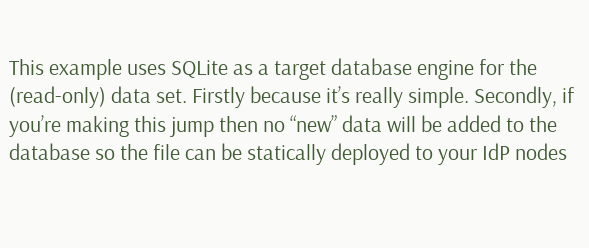This example uses SQLite as a target database engine for the (read-only) data set. Firstly because it’s really simple. Secondly, if you’re making this jump then no “new” data will be added to the database so the file can be statically deployed to your IdP nodes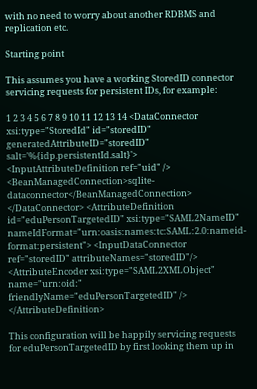with no need to worry about another RDBMS and replication etc.

Starting point

This assumes you have a working StoredID connector servicing requests for persistent IDs, for example:

1 2 3 4 5 6 7 8 9 10 11 12 13 14 <DataConnector xsi:type="StoredId" id="storedID" generatedAttributeID="storedID" salt='%{idp.persistentId.salt}'> <InputAttributeDefinition ref="uid" /> <BeanManagedConnection>sqlite-dataconnector</BeanManagedConnection> </DataConnector> <AttributeDefinition id="eduPersonTargetedID" xsi:type="SAML2NameID" nameIdFormat="urn:oasis:names:tc:SAML:2.0:nameid-format:persistent"> <InputDataConnector ref="storedID" attributeNames="storedID"/> <AttributeEncoder xsi:type="SAML2XMLObject" name="urn:oid:" friendlyName="eduPersonTargetedID" /> </AttributeDefinition>

This configuration will be happily servicing requests for eduPersonTargetedID by first looking them up in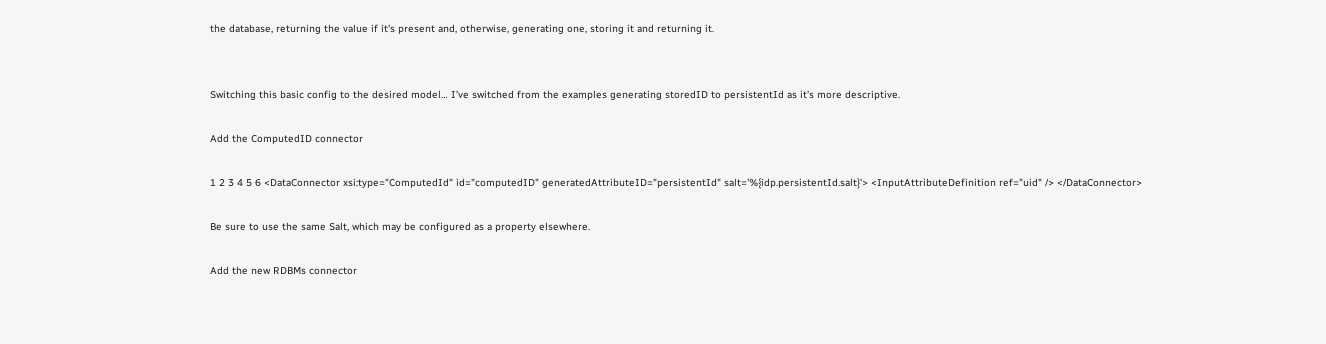the database, returning the value if it’s present and, otherwise, generating one, storing it and returning it.


Switching this basic config to the desired model… I’ve switched from the examples generating storedID to persistentId as it’s more descriptive.

Add the ComputedID connector

1 2 3 4 5 6 <DataConnector xsi:type="ComputedId" id="computedID" generatedAttributeID="persistentId" salt='%{idp.persistentId.salt}'> <InputAttributeDefinition ref="uid" /> </DataConnector>

Be sure to use the same Salt, which may be configured as a property elsewhere.

Add the new RDBMs connector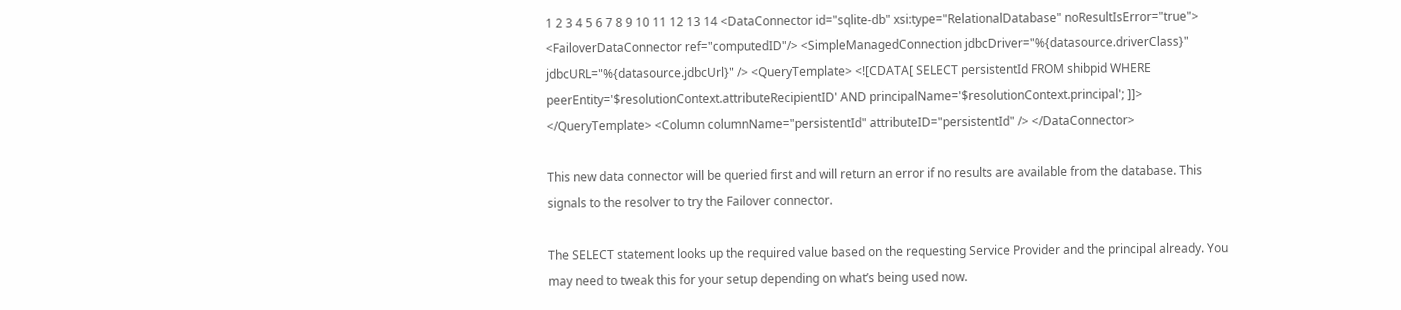1 2 3 4 5 6 7 8 9 10 11 12 13 14 <DataConnector id="sqlite-db" xsi:type="RelationalDatabase" noResultIsError="true"> <FailoverDataConnector ref="computedID"/> <SimpleManagedConnection jdbcDriver="%{datasource.driverClass}" jdbcURL="%{datasource.jdbcUrl}" /> <QueryTemplate> <![CDATA[ SELECT persistentId FROM shibpid WHERE peerEntity='$resolutionContext.attributeRecipientID' AND principalName='$resolutionContext.principal'; ]]> </QueryTemplate> <Column columnName="persistentId" attributeID="persistentId" /> </DataConnector>

This new data connector will be queried first and will return an error if no results are available from the database. This signals to the resolver to try the Failover connector.

The SELECT statement looks up the required value based on the requesting Service Provider and the principal already. You may need to tweak this for your setup depending on what’s being used now.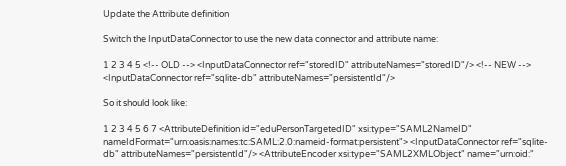Update the Attribute definition

Switch the InputDataConnector to use the new data connector and attribute name:

1 2 3 4 5 <!-- OLD --> <InputDataConnector ref="storedID" attributeNames="storedID"/> <!-- NEW --> <InputDataConnector ref="sqlite-db" attributeNames="persistentId"/>

So it should look like:

1 2 3 4 5 6 7 <AttributeDefinition id="eduPersonTargetedID" xsi:type="SAML2NameID" nameIdFormat="urn:oasis:names:tc:SAML:2.0:nameid-format:persistent"> <InputDataConnector ref="sqlite-db" attributeNames="persistentId"/> <AttributeEncoder xsi:type="SAML2XMLObject" name="urn:oid:"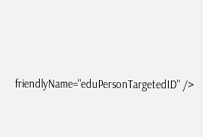friendlyName="eduPersonTargetedID" />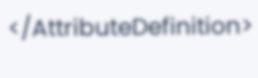</AttributeDefinition>